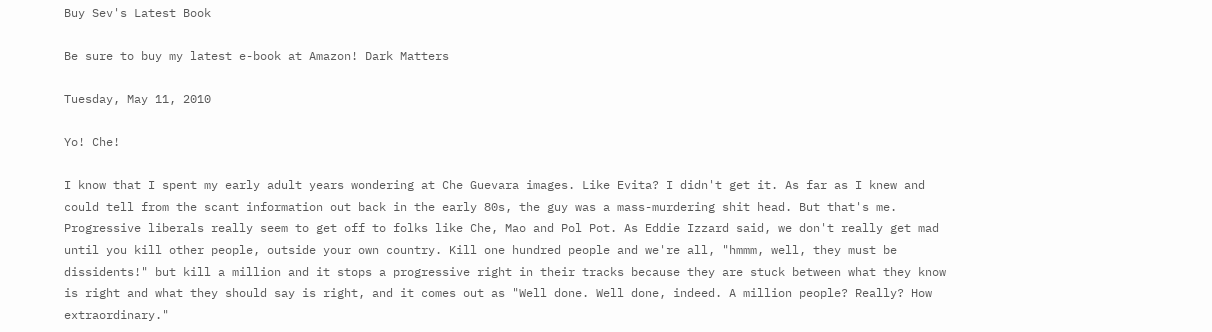Buy Sev's Latest Book

Be sure to buy my latest e-book at Amazon! Dark Matters

Tuesday, May 11, 2010

Yo! Che!

I know that I spent my early adult years wondering at Che Guevara images. Like Evita? I didn't get it. As far as I knew and could tell from the scant information out back in the early 80s, the guy was a mass-murdering shit head. But that's me. Progressive liberals really seem to get off to folks like Che, Mao and Pol Pot. As Eddie Izzard said, we don't really get mad until you kill other people, outside your own country. Kill one hundred people and we're all, "hmmm, well, they must be dissidents!" but kill a million and it stops a progressive right in their tracks because they are stuck between what they know is right and what they should say is right, and it comes out as "Well done. Well done, indeed. A million people? Really? How extraordinary."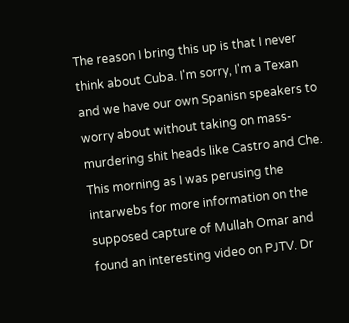The reason I bring this up is that I never think about Cuba. I'm sorry, I'm a Texan and we have our own Spanisn speakers to worry about without taking on mass-murdering shit heads like Castro and Che. This morning as I was perusing the intarwebs for more information on the supposed capture of Mullah Omar and found an interesting video on PJTV. Dr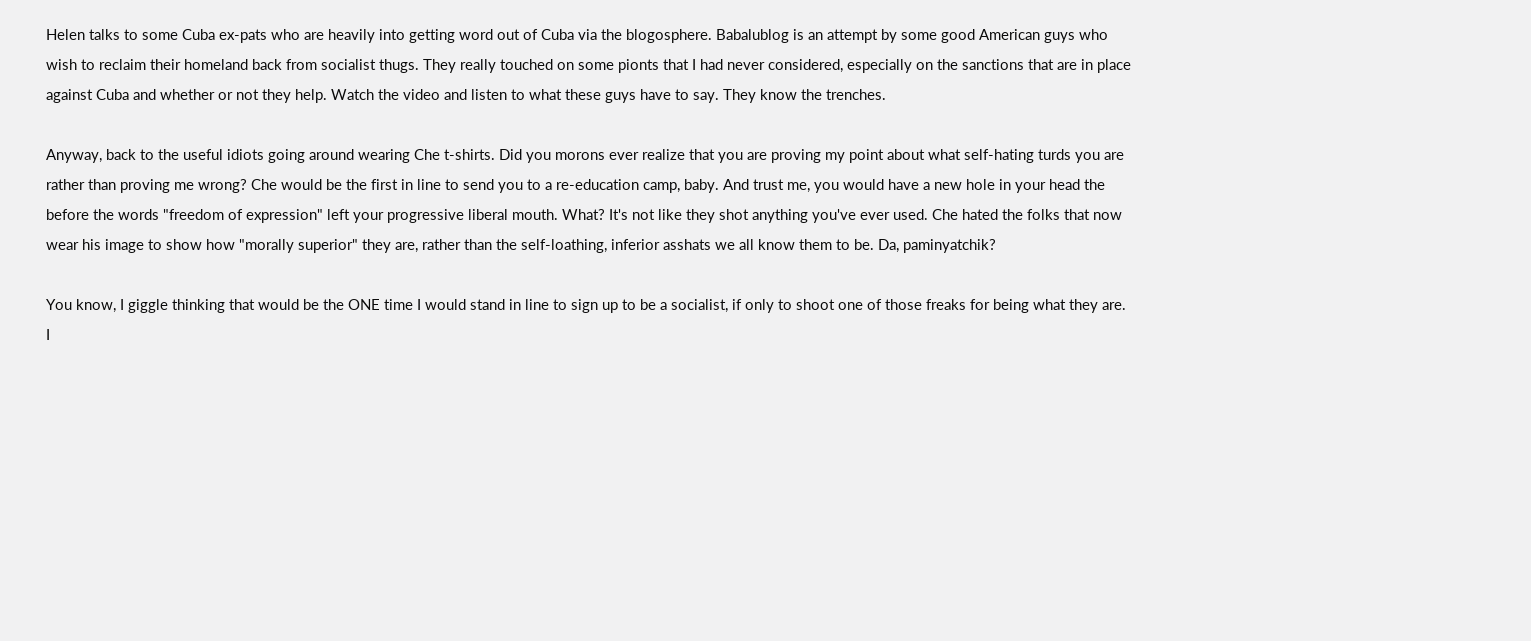Helen talks to some Cuba ex-pats who are heavily into getting word out of Cuba via the blogosphere. Babalublog is an attempt by some good American guys who wish to reclaim their homeland back from socialist thugs. They really touched on some pionts that I had never considered, especially on the sanctions that are in place against Cuba and whether or not they help. Watch the video and listen to what these guys have to say. They know the trenches.

Anyway, back to the useful idiots going around wearing Che t-shirts. Did you morons ever realize that you are proving my point about what self-hating turds you are rather than proving me wrong? Che would be the first in line to send you to a re-education camp, baby. And trust me, you would have a new hole in your head the before the words "freedom of expression" left your progressive liberal mouth. What? It's not like they shot anything you've ever used. Che hated the folks that now wear his image to show how "morally superior" they are, rather than the self-loathing, inferior asshats we all know them to be. Da, paminyatchik?

You know, I giggle thinking that would be the ONE time I would stand in line to sign up to be a socialist, if only to shoot one of those freaks for being what they are. I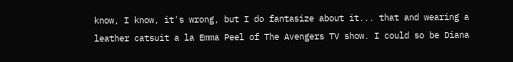know, I know, it's wrong, but I do fantasize about it... that and wearing a leather catsuit a la Emma Peel of The Avengers TV show. I could so be Diana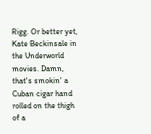Rigg. Or better yet, Kate Beckinsale in the Underworld movies. Damn, that's smokin' a Cuban cigar hand rolled on the thigh of a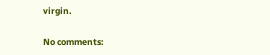virgin.

No comments: